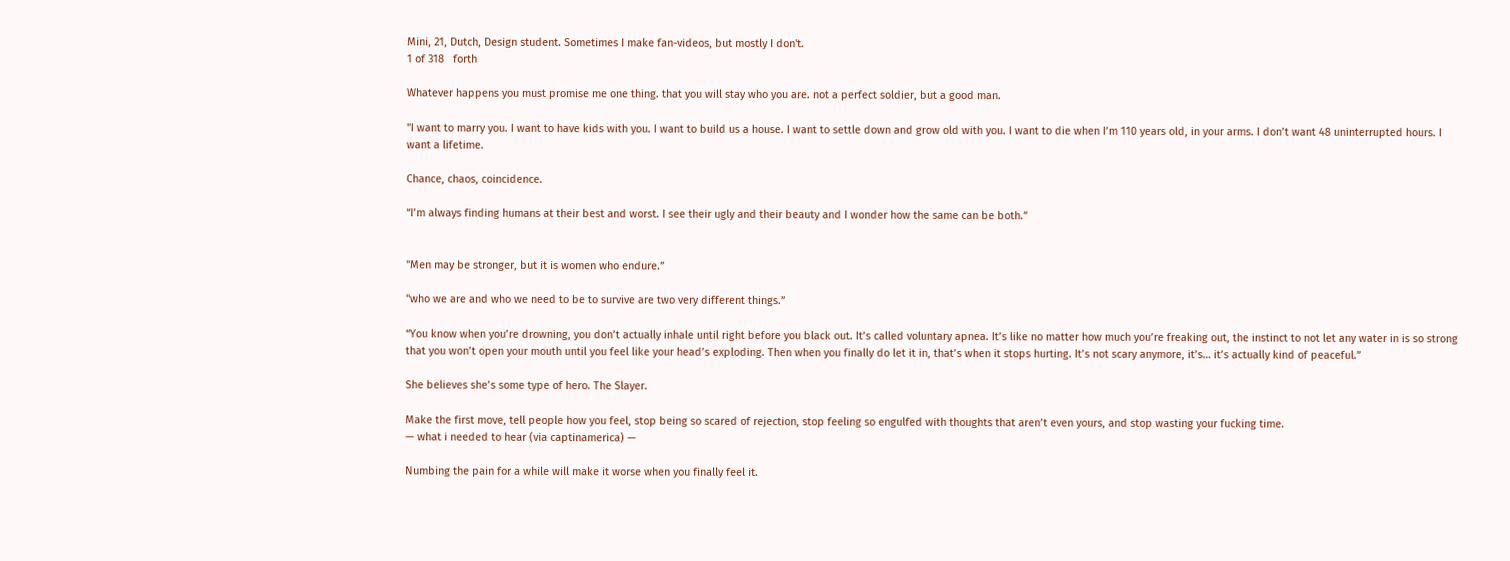Mini, 21, Dutch, Design student. Sometimes I make fan-videos, but mostly I don't.
1 of 318   forth

Whatever happens you must promise me one thing. that you will stay who you are. not a perfect soldier, but a good man.

"I want to marry you. I want to have kids with you. I want to build us a house. I want to settle down and grow old with you. I want to die when I’m 110 years old, in your arms. I don’t want 48 uninterrupted hours. I want a lifetime.

Chance, chaos, coincidence.

“I’m always finding humans at their best and worst. I see their ugly and their beauty and I wonder how the same can be both.”


"Men may be stronger, but it is women who endure.”

"who we are and who we need to be to survive are two very different things.”

“You know when you’re drowning, you don’t actually inhale until right before you black out. It’s called voluntary apnea. It’s like no matter how much you’re freaking out, the instinct to not let any water in is so strong that you won’t open your mouth until you feel like your head’s exploding. Then when you finally do let it in, that’s when it stops hurting. It’s not scary anymore, it’s… it’s actually kind of peaceful.”

She believes she’s some type of hero. The Slayer.

Make the first move, tell people how you feel, stop being so scared of rejection, stop feeling so engulfed with thoughts that aren’t even yours, and stop wasting your fucking time.
— what i needed to hear (via captinamerica) —

Numbing the pain for a while will make it worse when you finally feel it.